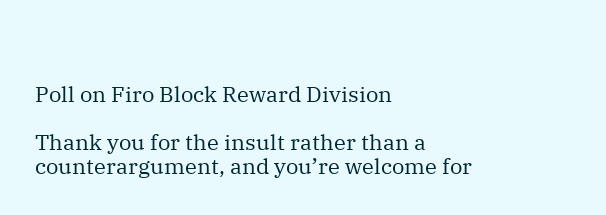Poll on Firo Block Reward Division

Thank you for the insult rather than a counterargument, and you’re welcome for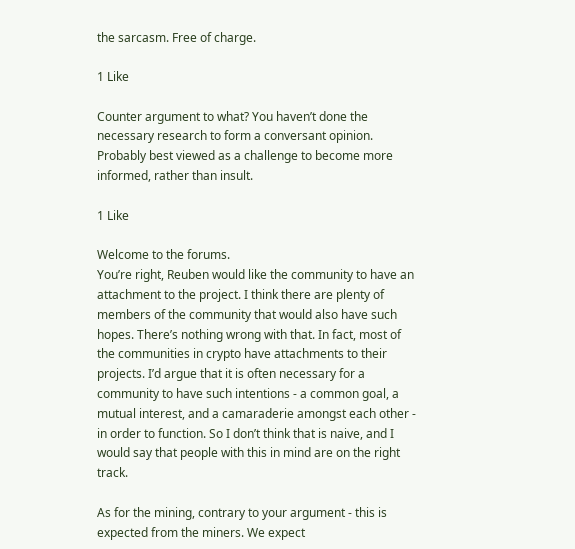the sarcasm. Free of charge.

1 Like

Counter argument to what? You haven’t done the necessary research to form a conversant opinion. Probably best viewed as a challenge to become more informed, rather than insult.

1 Like

Welcome to the forums.
You’re right, Reuben would like the community to have an attachment to the project. I think there are plenty of members of the community that would also have such hopes. There’s nothing wrong with that. In fact, most of the communities in crypto have attachments to their projects. I’d argue that it is often necessary for a community to have such intentions - a common goal, a mutual interest, and a camaraderie amongst each other - in order to function. So I don’t think that is naive, and I would say that people with this in mind are on the right track.

As for the mining, contrary to your argument - this is expected from the miners. We expect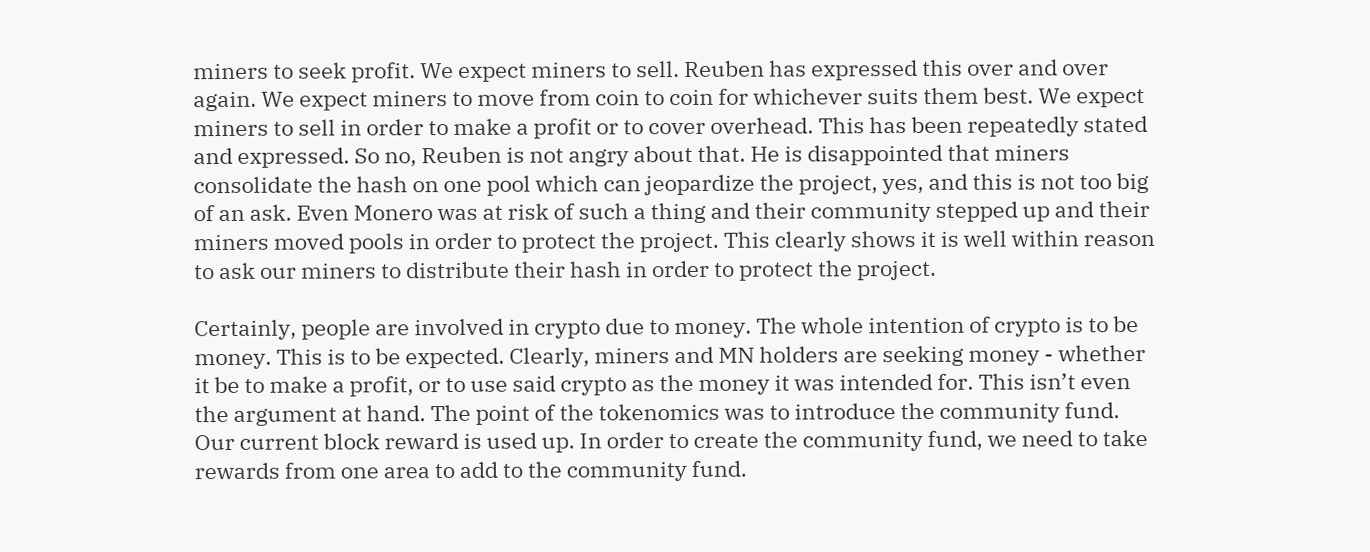miners to seek profit. We expect miners to sell. Reuben has expressed this over and over again. We expect miners to move from coin to coin for whichever suits them best. We expect miners to sell in order to make a profit or to cover overhead. This has been repeatedly stated and expressed. So no, Reuben is not angry about that. He is disappointed that miners consolidate the hash on one pool which can jeopardize the project, yes, and this is not too big of an ask. Even Monero was at risk of such a thing and their community stepped up and their miners moved pools in order to protect the project. This clearly shows it is well within reason to ask our miners to distribute their hash in order to protect the project.

Certainly, people are involved in crypto due to money. The whole intention of crypto is to be money. This is to be expected. Clearly, miners and MN holders are seeking money - whether it be to make a profit, or to use said crypto as the money it was intended for. This isn’t even the argument at hand. The point of the tokenomics was to introduce the community fund. Our current block reward is used up. In order to create the community fund, we need to take rewards from one area to add to the community fund.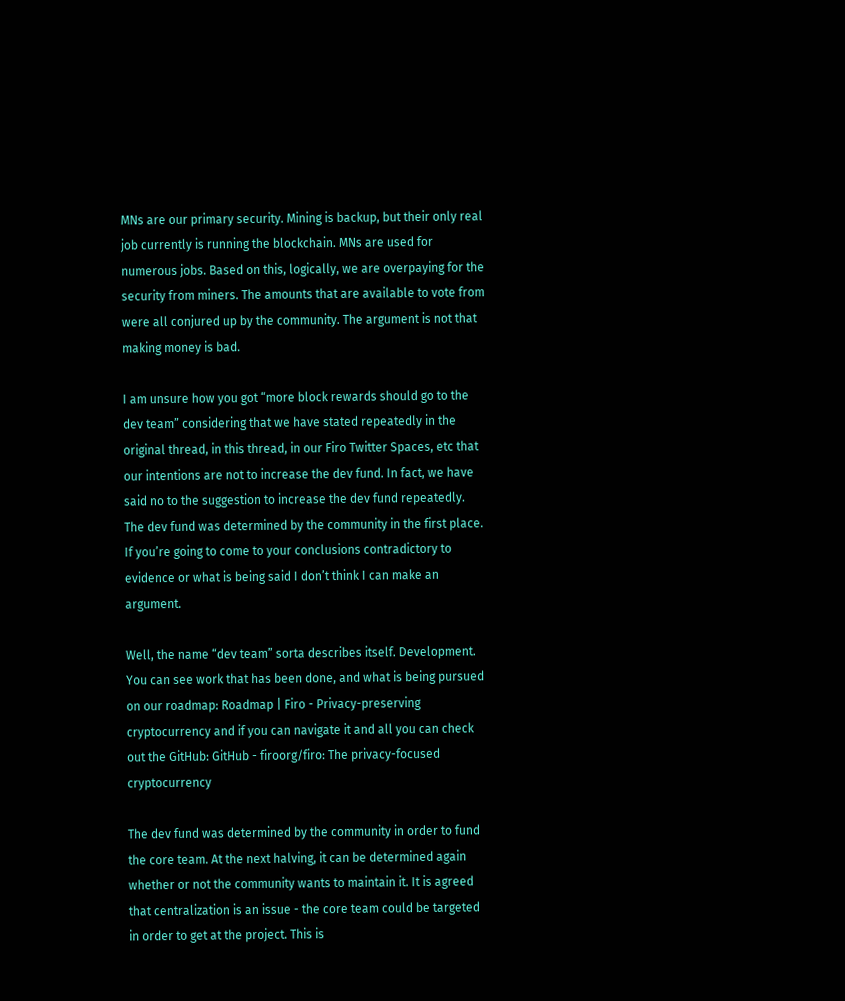MNs are our primary security. Mining is backup, but their only real job currently is running the blockchain. MNs are used for numerous jobs. Based on this, logically, we are overpaying for the security from miners. The amounts that are available to vote from were all conjured up by the community. The argument is not that making money is bad.

I am unsure how you got “more block rewards should go to the dev team” considering that we have stated repeatedly in the original thread, in this thread, in our Firo Twitter Spaces, etc that our intentions are not to increase the dev fund. In fact, we have said no to the suggestion to increase the dev fund repeatedly. The dev fund was determined by the community in the first place. If you’re going to come to your conclusions contradictory to evidence or what is being said I don’t think I can make an argument.

Well, the name “dev team” sorta describes itself. Development. You can see work that has been done, and what is being pursued on our roadmap: Roadmap | Firo - Privacy-preserving cryptocurrency and if you can navigate it and all you can check out the GitHub: GitHub - firoorg/firo: The privacy-focused cryptocurrency

The dev fund was determined by the community in order to fund the core team. At the next halving, it can be determined again whether or not the community wants to maintain it. It is agreed that centralization is an issue - the core team could be targeted in order to get at the project. This is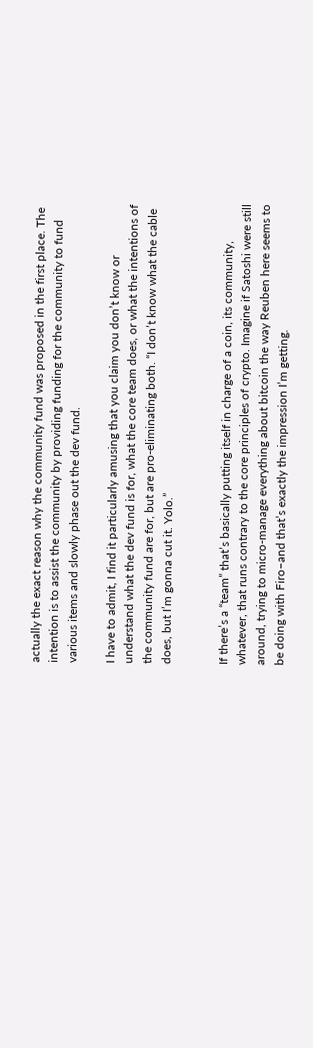actually the exact reason why the community fund was proposed in the first place. The intention is to assist the community by providing funding for the community to fund various items and slowly phase out the dev fund.

I have to admit, I find it particularly amusing that you claim you don’t know or understand what the dev fund is for, what the core team does, or what the intentions of the community fund are for, but are pro-eliminating both. “I don’t know what the cable does, but I’m gonna cut it. Yolo.”


If there’s a “team” that’s basically putting itself in charge of a coin, its community, whatever, that runs contrary to the core principles of crypto. Imagine if Satoshi were still around, trying to micro-manage everything about bitcoin the way Reuben here seems to be doing with Firo–and that’s exactly the impression I’m getting.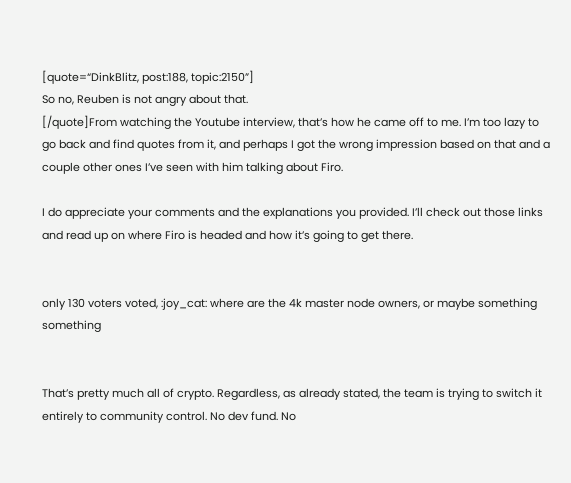[quote=“DinkBlitz, post:188, topic:2150”]
So no, Reuben is not angry about that.
[/quote]From watching the Youtube interview, that’s how he came off to me. I’m too lazy to go back and find quotes from it, and perhaps I got the wrong impression based on that and a couple other ones I’ve seen with him talking about Firo.

I do appreciate your comments and the explanations you provided. I’ll check out those links and read up on where Firo is headed and how it’s going to get there.


only 130 voters voted, :joy_cat: where are the 4k master node owners, or maybe something something


That’s pretty much all of crypto. Regardless, as already stated, the team is trying to switch it entirely to community control. No dev fund. No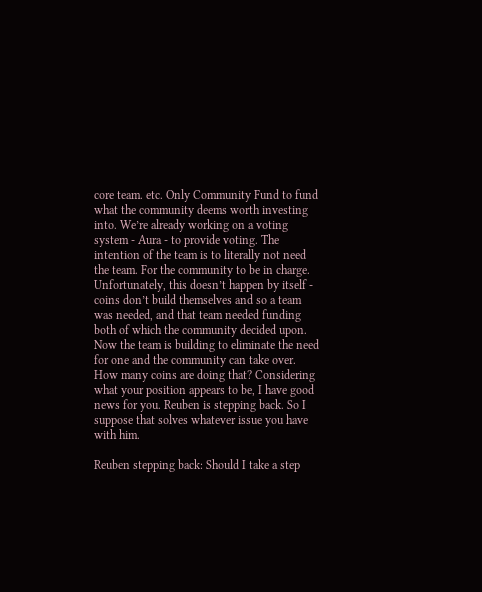core team. etc. Only Community Fund to fund what the community deems worth investing into. We’re already working on a voting system - Aura - to provide voting. The intention of the team is to literally not need the team. For the community to be in charge. Unfortunately, this doesn’t happen by itself - coins don’t build themselves and so a team was needed, and that team needed funding both of which the community decided upon. Now the team is building to eliminate the need for one and the community can take over. How many coins are doing that? Considering what your position appears to be, I have good news for you. Reuben is stepping back. So I suppose that solves whatever issue you have with him.

Reuben stepping back: Should I take a step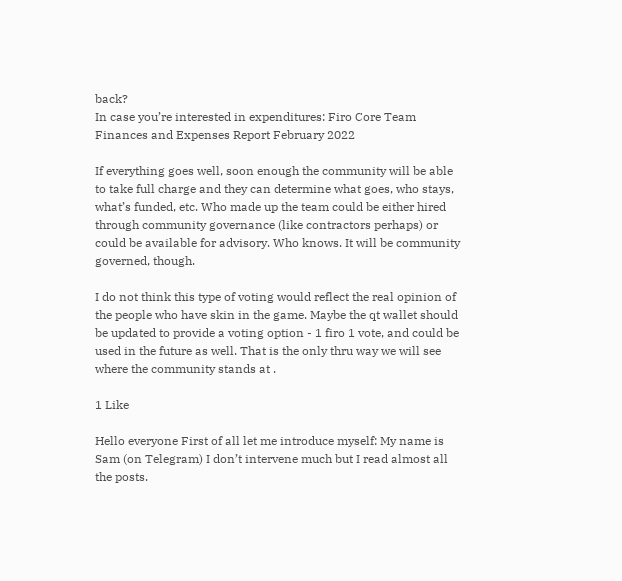back?
In case you’re interested in expenditures: Firo Core Team Finances and Expenses Report February 2022

If everything goes well, soon enough the community will be able to take full charge and they can determine what goes, who stays, what’s funded, etc. Who made up the team could be either hired through community governance (like contractors perhaps) or could be available for advisory. Who knows. It will be community governed, though.

I do not think this type of voting would reflect the real opinion of the people who have skin in the game. Maybe the qt wallet should be updated to provide a voting option - 1 firo 1 vote, and could be used in the future as well. That is the only thru way we will see where the community stands at .

1 Like

Hello everyone First of all let me introduce myself: My name is Sam (on Telegram) I don’t intervene much but I read almost all the posts.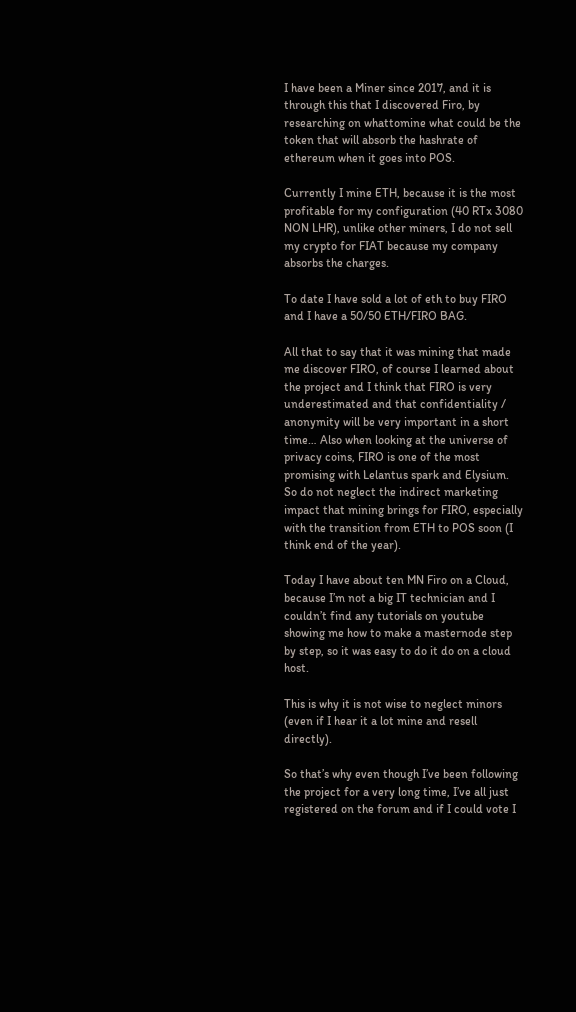I have been a Miner since 2017, and it is through this that I discovered Firo, by researching on whattomine what could be the token that will absorb the hashrate of ethereum when it goes into POS.

Currently I mine ETH, because it is the most profitable for my configuration (40 RTx 3080 NON LHR), unlike other miners, I do not sell my crypto for FIAT because my company absorbs the charges.

To date I have sold a lot of eth to buy FIRO and I have a 50/50 ETH/FIRO BAG.

All that to say that it was mining that made me discover FIRO, of course I learned about the project and I think that FIRO is very underestimated and that confidentiality / anonymity will be very important in a short time… Also when looking at the universe of privacy coins, FIRO is one of the most promising with Lelantus spark and Elysium.
So do not neglect the indirect marketing impact that mining brings for FIRO, especially with the transition from ETH to POS soon (I think end of the year).

Today I have about ten MN Firo on a Cloud, because I’m not a big IT technician and I couldn’t find any tutorials on youtube showing me how to make a masternode step by step, so it was easy to do it do on a cloud host.

This is why it is not wise to neglect minors (even if I hear it a lot mine and resell directly).

So that’s why even though I’ve been following the project for a very long time, I’ve all just registered on the forum and if I could vote I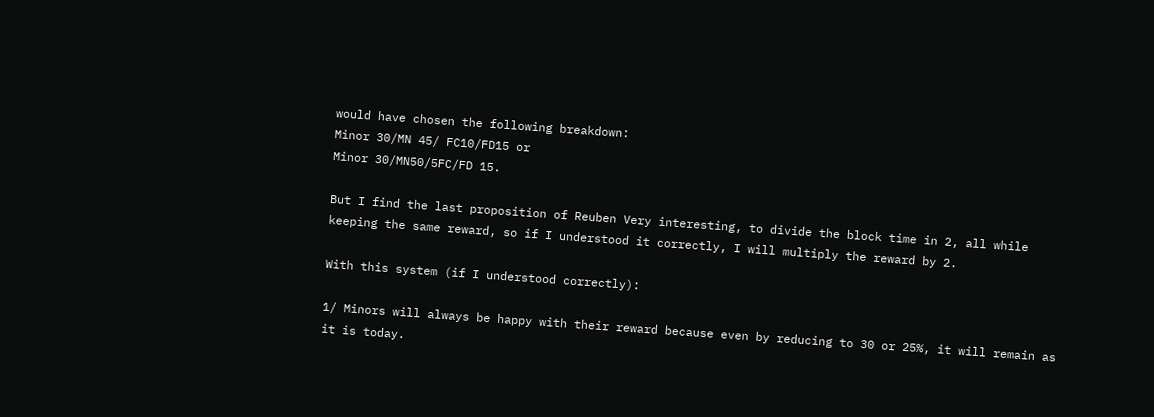would have chosen the following breakdown:
Minor 30/MN 45/ FC10/FD15 or
Minor 30/MN50/5FC/FD 15.

But I find the last proposition of Reuben Very interesting, to divide the block time in 2, all while keeping the same reward, so if I understood it correctly, I will multiply the reward by 2.

With this system (if I understood correctly):

1/ Minors will always be happy with their reward because even by reducing to 30 or 25%, it will remain as it is today.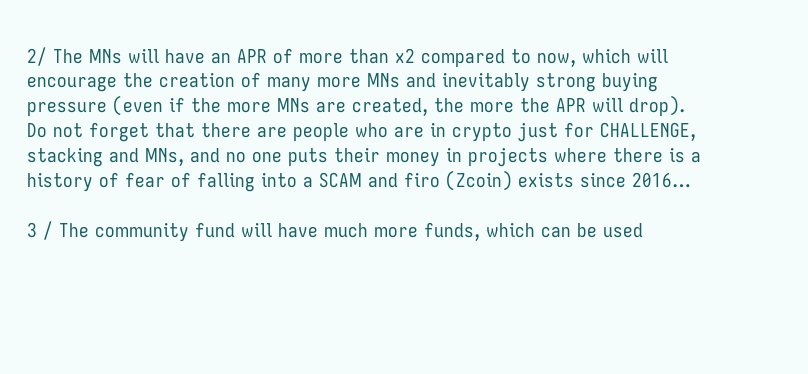2/ The MNs will have an APR of more than x2 compared to now, which will encourage the creation of many more MNs and inevitably strong buying pressure (even if the more MNs are created, the more the APR will drop). Do not forget that there are people who are in crypto just for CHALLENGE, stacking and MNs, and no one puts their money in projects where there is a history of fear of falling into a SCAM and firo (Zcoin) exists since 2016…

3 / The community fund will have much more funds, which can be used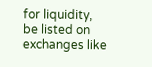for liquidity, be listed on exchanges like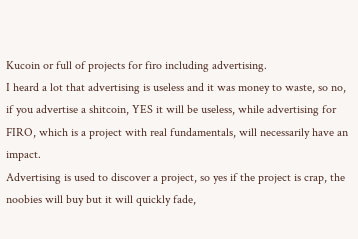Kucoin or full of projects for firo including advertising.
I heard a lot that advertising is useless and it was money to waste, so no, if you advertise a shitcoin, YES it will be useless, while advertising for FIRO, which is a project with real fundamentals, will necessarily have an impact.
Advertising is used to discover a project, so yes if the project is crap, the noobies will buy but it will quickly fade,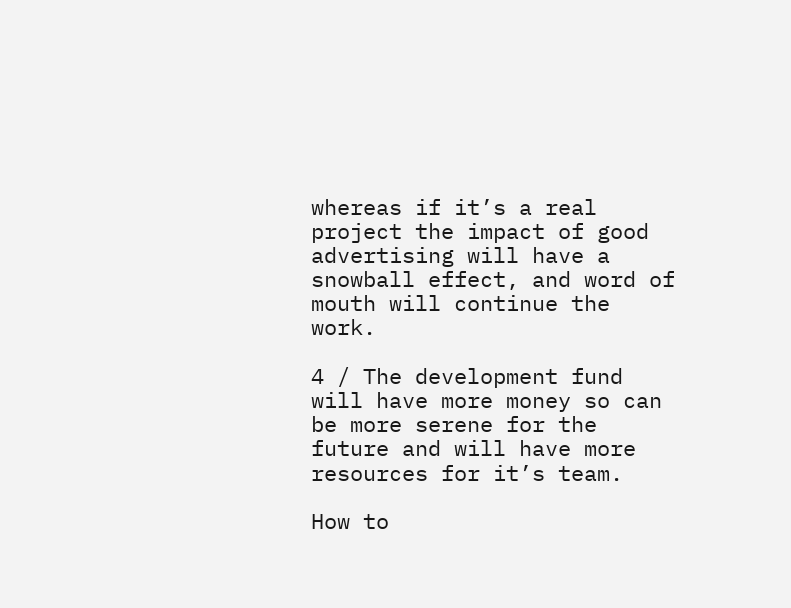whereas if it’s a real project the impact of good advertising will have a snowball effect, and word of mouth will continue the work.

4 / The development fund will have more money so can be more serene for the future and will have more resources for it’s team.

How to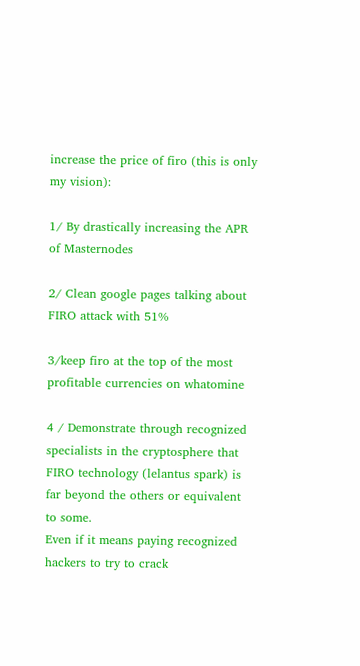increase the price of firo (this is only my vision):

1/ By drastically increasing the APR of Masternodes

2/ Clean google pages talking about FIRO attack with 51%

3/keep firo at the top of the most profitable currencies on whatomine

4 / Demonstrate through recognized specialists in the cryptosphere that FIRO technology (lelantus spark) is far beyond the others or equivalent to some.
Even if it means paying recognized hackers to try to crack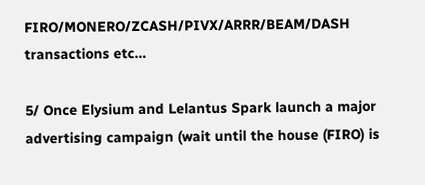FIRO/MONERO/ZCASH/PIVX/ARRR/BEAM/DASH transactions etc…

5/ Once Elysium and Lelantus Spark launch a major advertising campaign (wait until the house (FIRO) is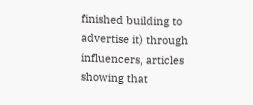finished building to advertise it) through influencers, articles showing that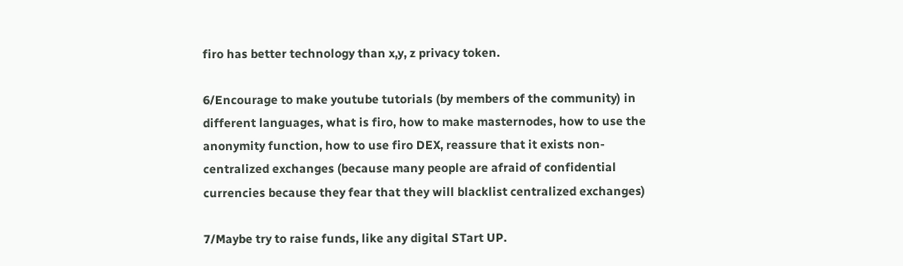firo has better technology than x,y, z privacy token.

6/Encourage to make youtube tutorials (by members of the community) in different languages, what is firo, how to make masternodes, how to use the anonymity function, how to use firo DEX, reassure that it exists non-centralized exchanges (because many people are afraid of confidential currencies because they fear that they will blacklist centralized exchanges)

7/Maybe try to raise funds, like any digital STart UP.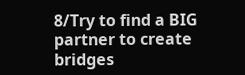8/Try to find a BIG partner to create bridges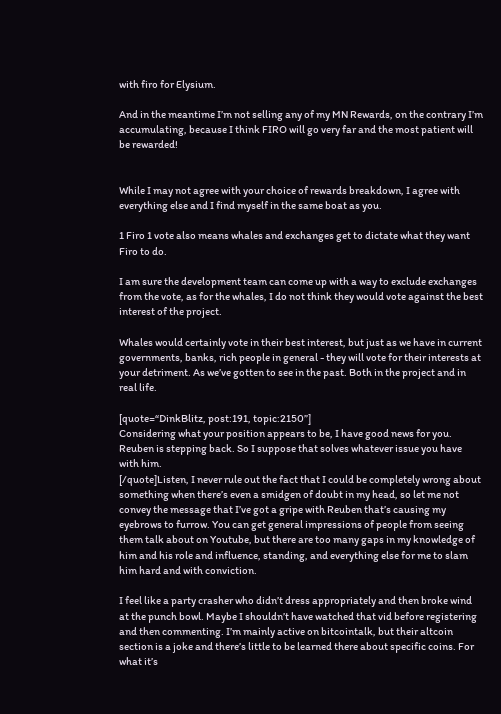with firo for Elysium.

And in the meantime I’m not selling any of my MN Rewards, on the contrary I’m accumulating, because I think FIRO will go very far and the most patient will be rewarded!


While I may not agree with your choice of rewards breakdown, I agree with everything else and I find myself in the same boat as you.

1 Firo 1 vote also means whales and exchanges get to dictate what they want Firo to do.

I am sure the development team can come up with a way to exclude exchanges from the vote, as for the whales, I do not think they would vote against the best interest of the project.

Whales would certainly vote in their best interest, but just as we have in current governments, banks, rich people in general - they will vote for their interests at your detriment. As we’ve gotten to see in the past. Both in the project and in real life.

[quote=“DinkBlitz, post:191, topic:2150”]
Considering what your position appears to be, I have good news for you. Reuben is stepping back. So I suppose that solves whatever issue you have with him.
[/quote]Listen, I never rule out the fact that I could be completely wrong about something when there’s even a smidgen of doubt in my head, so let me not convey the message that I’ve got a gripe with Reuben that’s causing my eyebrows to furrow. You can get general impressions of people from seeing them talk about on Youtube, but there are too many gaps in my knowledge of him and his role and influence, standing, and everything else for me to slam him hard and with conviction.

I feel like a party crasher who didn’t dress appropriately and then broke wind at the punch bowl. Maybe I shouldn’t have watched that vid before registering and then commenting. I’m mainly active on bitcointalk, but their altcoin section is a joke and there’s little to be learned there about specific coins. For what it’s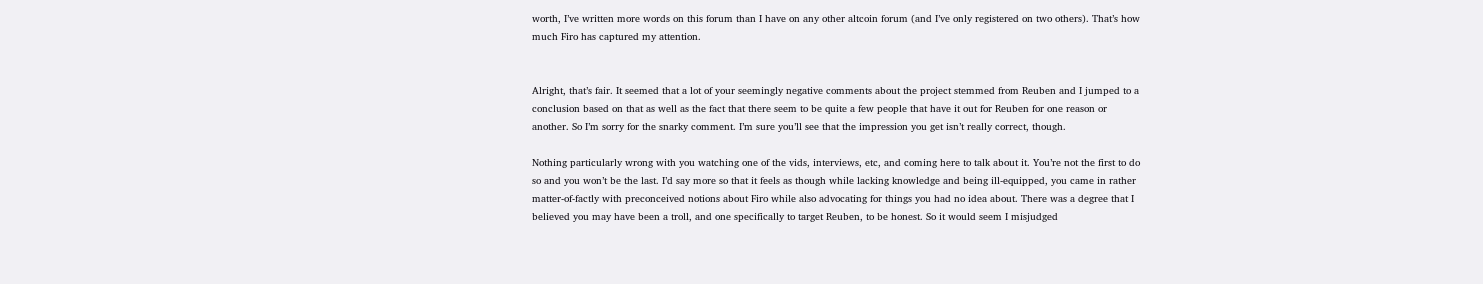worth, I’ve written more words on this forum than I have on any other altcoin forum (and I’ve only registered on two others). That’s how much Firo has captured my attention.


Alright, that’s fair. It seemed that a lot of your seemingly negative comments about the project stemmed from Reuben and I jumped to a conclusion based on that as well as the fact that there seem to be quite a few people that have it out for Reuben for one reason or another. So I’m sorry for the snarky comment. I’m sure you’ll see that the impression you get isn’t really correct, though.

Nothing particularly wrong with you watching one of the vids, interviews, etc, and coming here to talk about it. You’re not the first to do so and you won’t be the last. I’d say more so that it feels as though while lacking knowledge and being ill-equipped, you came in rather matter-of-factly with preconceived notions about Firo while also advocating for things you had no idea about. There was a degree that I believed you may have been a troll, and one specifically to target Reuben, to be honest. So it would seem I misjudged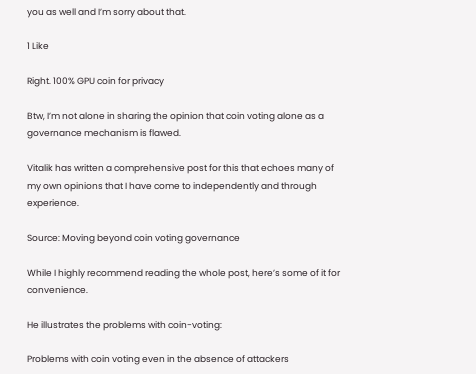you as well and I’m sorry about that.

1 Like

Right. 100% GPU coin for privacy

Btw, I’m not alone in sharing the opinion that coin voting alone as a governance mechanism is flawed.

Vitalik has written a comprehensive post for this that echoes many of my own opinions that I have come to independently and through experience.

Source: Moving beyond coin voting governance

While I highly recommend reading the whole post, here’s some of it for convenience.

He illustrates the problems with coin-voting:

Problems with coin voting even in the absence of attackers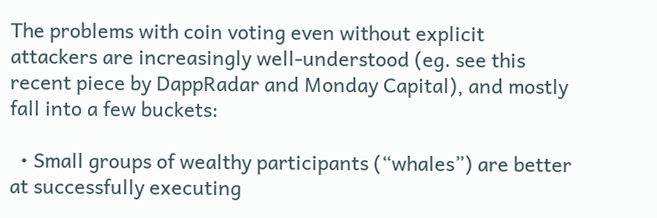The problems with coin voting even without explicit attackers are increasingly well-understood (eg. see this recent piece by DappRadar and Monday Capital), and mostly fall into a few buckets:

  • Small groups of wealthy participants (“whales”) are better at successfully executing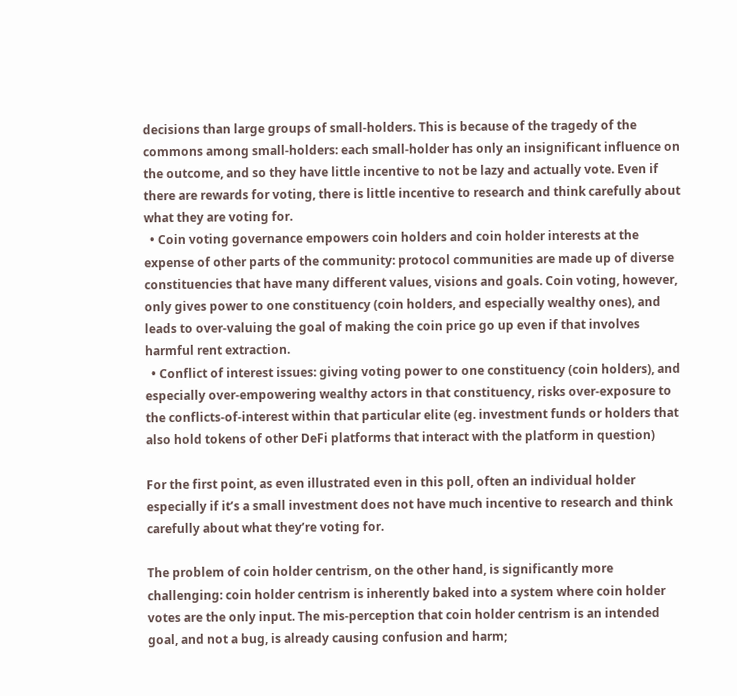decisions than large groups of small-holders. This is because of the tragedy of the commons among small-holders: each small-holder has only an insignificant influence on the outcome, and so they have little incentive to not be lazy and actually vote. Even if there are rewards for voting, there is little incentive to research and think carefully about what they are voting for.
  • Coin voting governance empowers coin holders and coin holder interests at the expense of other parts of the community: protocol communities are made up of diverse constituencies that have many different values, visions and goals. Coin voting, however, only gives power to one constituency (coin holders, and especially wealthy ones), and leads to over-valuing the goal of making the coin price go up even if that involves harmful rent extraction.
  • Conflict of interest issues: giving voting power to one constituency (coin holders), and especially over-empowering wealthy actors in that constituency, risks over-exposure to the conflicts-of-interest within that particular elite (eg. investment funds or holders that also hold tokens of other DeFi platforms that interact with the platform in question)

For the first point, as even illustrated even in this poll, often an individual holder especially if it’s a small investment does not have much incentive to research and think carefully about what they’re voting for.

The problem of coin holder centrism, on the other hand, is significantly more challenging: coin holder centrism is inherently baked into a system where coin holder votes are the only input. The mis-perception that coin holder centrism is an intended goal, and not a bug, is already causing confusion and harm;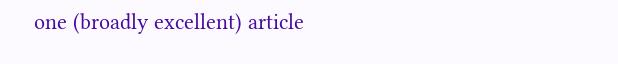one (broadly excellent) article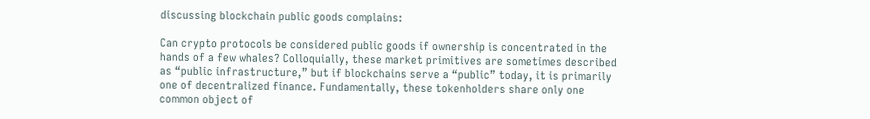discussing blockchain public goods complains:

Can crypto protocols be considered public goods if ownership is concentrated in the hands of a few whales? Colloquially, these market primitives are sometimes described as “public infrastructure,” but if blockchains serve a “public” today, it is primarily one of decentralized finance. Fundamentally, these tokenholders share only one common object of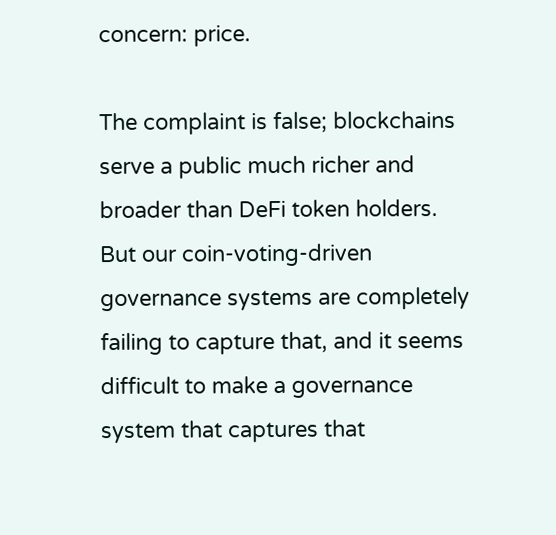concern: price.

The complaint is false; blockchains serve a public much richer and broader than DeFi token holders. But our coin-voting-driven governance systems are completely failing to capture that, and it seems difficult to make a governance system that captures that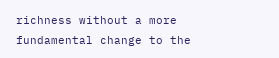richness without a more fundamental change to the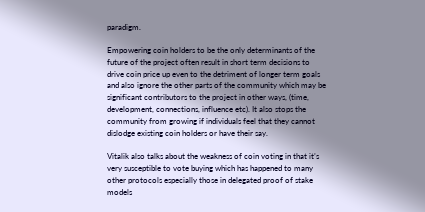paradigm.

Empowering coin holders to be the only determinants of the future of the project often result in short term decisions to drive coin price up even to the detriment of longer term goals and also ignore the other parts of the community which may be significant contributors to the project in other ways, (time, development, connections, influence etc). It also stops the community from growing if individuals feel that they cannot dislodge existing coin holders or have their say.

Vitalik also talks about the weakness of coin voting in that it’s very susceptible to vote buying which has happened to many other protocols especially those in delegated proof of stake models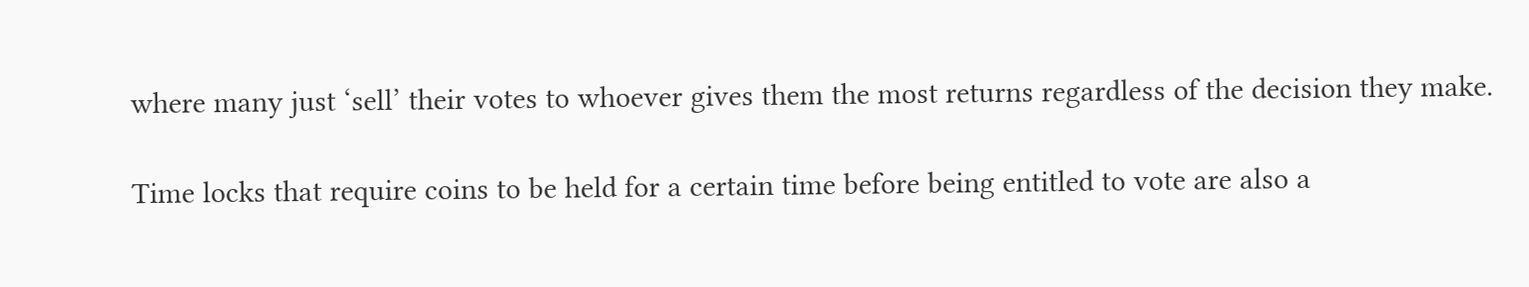where many just ‘sell’ their votes to whoever gives them the most returns regardless of the decision they make.

Time locks that require coins to be held for a certain time before being entitled to vote are also a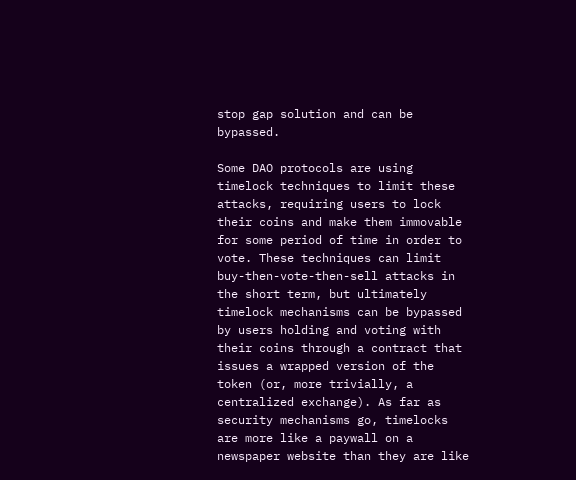stop gap solution and can be bypassed.

Some DAO protocols are using timelock techniques to limit these attacks, requiring users to lock their coins and make them immovable for some period of time in order to vote. These techniques can limit buy-then-vote-then-sell attacks in the short term, but ultimately timelock mechanisms can be bypassed by users holding and voting with their coins through a contract that issues a wrapped version of the token (or, more trivially, a centralized exchange). As far as security mechanisms go, timelocks are more like a paywall on a newspaper website than they are like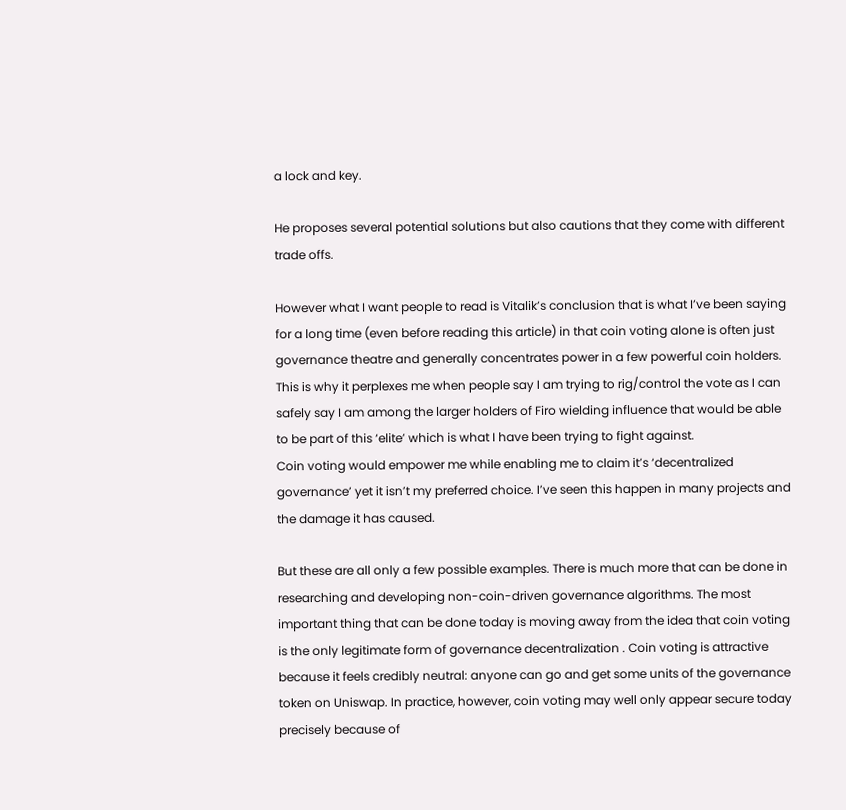a lock and key.

He proposes several potential solutions but also cautions that they come with different trade offs.

However what I want people to read is Vitalik’s conclusion that is what I’ve been saying for a long time (even before reading this article) in that coin voting alone is often just governance theatre and generally concentrates power in a few powerful coin holders. This is why it perplexes me when people say I am trying to rig/control the vote as I can safely say I am among the larger holders of Firo wielding influence that would be able to be part of this ‘elite’ which is what I have been trying to fight against.
Coin voting would empower me while enabling me to claim it’s ‘decentralized governance’ yet it isn’t my preferred choice. I’ve seen this happen in many projects and the damage it has caused.

But these are all only a few possible examples. There is much more that can be done in researching and developing non-coin-driven governance algorithms. The most important thing that can be done today is moving away from the idea that coin voting is the only legitimate form of governance decentralization . Coin voting is attractive because it feels credibly neutral: anyone can go and get some units of the governance token on Uniswap. In practice, however, coin voting may well only appear secure today precisely because of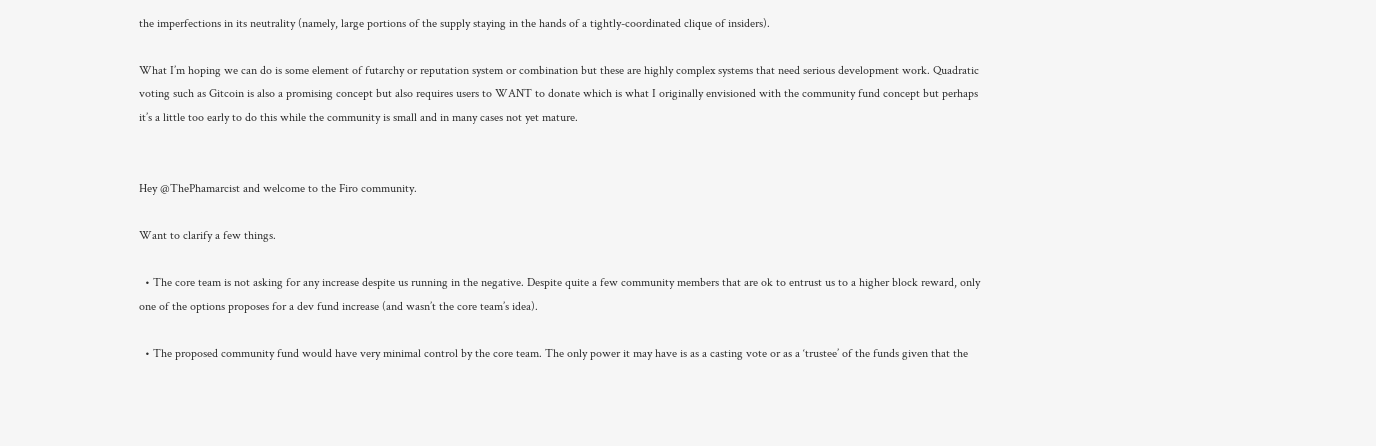the imperfections in its neutrality (namely, large portions of the supply staying in the hands of a tightly-coordinated clique of insiders).

What I’m hoping we can do is some element of futarchy or reputation system or combination but these are highly complex systems that need serious development work. Quadratic voting such as Gitcoin is also a promising concept but also requires users to WANT to donate which is what I originally envisioned with the community fund concept but perhaps it’s a little too early to do this while the community is small and in many cases not yet mature.


Hey @ThePhamarcist and welcome to the Firo community.

Want to clarify a few things.

  • The core team is not asking for any increase despite us running in the negative. Despite quite a few community members that are ok to entrust us to a higher block reward, only one of the options proposes for a dev fund increase (and wasn’t the core team’s idea).

  • The proposed community fund would have very minimal control by the core team. The only power it may have is as a casting vote or as a ‘trustee’ of the funds given that the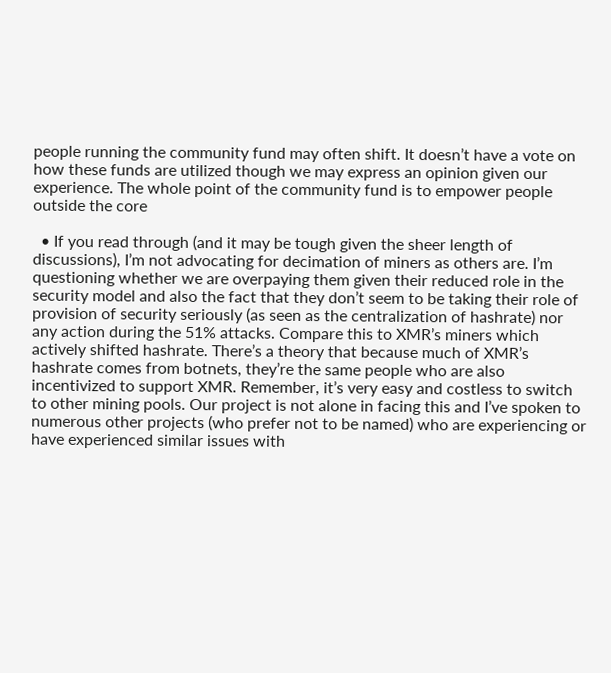people running the community fund may often shift. It doesn’t have a vote on how these funds are utilized though we may express an opinion given our experience. The whole point of the community fund is to empower people outside the core

  • If you read through (and it may be tough given the sheer length of discussions), I’m not advocating for decimation of miners as others are. I’m questioning whether we are overpaying them given their reduced role in the security model and also the fact that they don’t seem to be taking their role of provision of security seriously (as seen as the centralization of hashrate) nor any action during the 51% attacks. Compare this to XMR’s miners which actively shifted hashrate. There’s a theory that because much of XMR’s hashrate comes from botnets, they’re the same people who are also incentivized to support XMR. Remember, it’s very easy and costless to switch to other mining pools. Our project is not alone in facing this and I’ve spoken to numerous other projects (who prefer not to be named) who are experiencing or have experienced similar issues with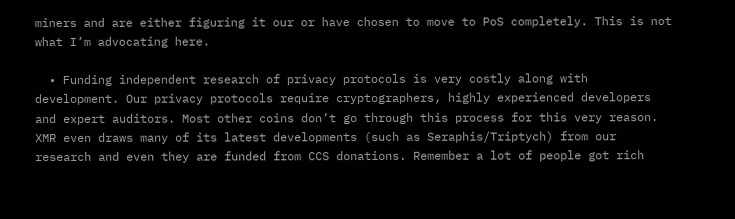miners and are either figuring it our or have chosen to move to PoS completely. This is not what I’m advocating here.

  • Funding independent research of privacy protocols is very costly along with development. Our privacy protocols require cryptographers, highly experienced developers and expert auditors. Most other coins don’t go through this process for this very reason. XMR even draws many of its latest developments (such as Seraphis/Triptych) from our research and even they are funded from CCS donations. Remember a lot of people got rich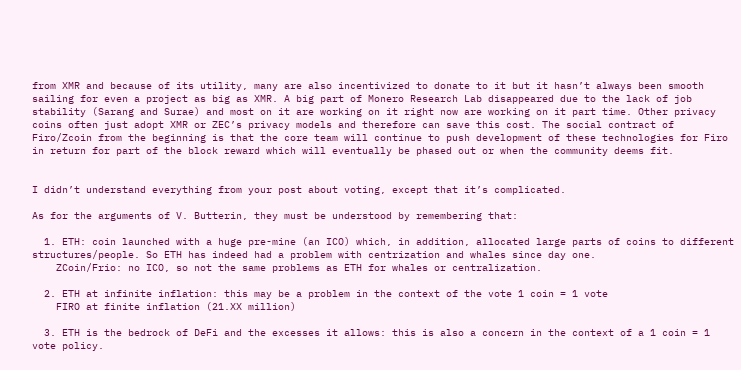from XMR and because of its utility, many are also incentivized to donate to it but it hasn’t always been smooth sailing for even a project as big as XMR. A big part of Monero Research Lab disappeared due to the lack of job stability (Sarang and Surae) and most on it are working on it right now are working on it part time. Other privacy coins often just adopt XMR or ZEC’s privacy models and therefore can save this cost. The social contract of Firo/Zcoin from the beginning is that the core team will continue to push development of these technologies for Firo in return for part of the block reward which will eventually be phased out or when the community deems fit.


I didn’t understand everything from your post about voting, except that it’s complicated.

As for the arguments of V. Butterin, they must be understood by remembering that:

  1. ETH: coin launched with a huge pre-mine (an ICO) which, in addition, allocated large parts of coins to different structures/people. So ETH has indeed had a problem with centrization and whales since day one.
    ZCoin/Frio: no ICO, so not the same problems as ETH for whales or centralization.

  2. ETH at infinite inflation: this may be a problem in the context of the vote 1 coin = 1 vote
    FIRO at finite inflation (21.XX million)

  3. ETH is the bedrock of DeFi and the excesses it allows: this is also a concern in the context of a 1 coin = 1 vote policy.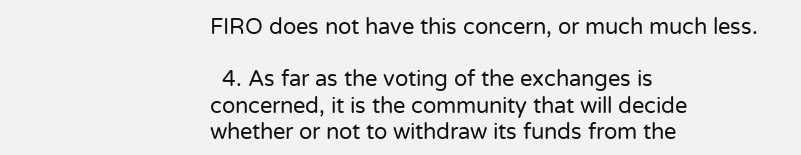FIRO does not have this concern, or much much less.

  4. As far as the voting of the exchanges is concerned, it is the community that will decide whether or not to withdraw its funds from the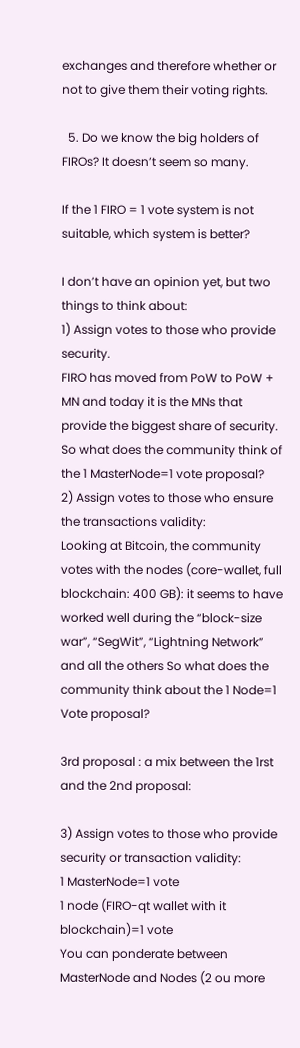exchanges and therefore whether or not to give them their voting rights.

  5. Do we know the big holders of FIROs? It doesn’t seem so many.

If the 1 FIRO = 1 vote system is not suitable, which system is better?

I don’t have an opinion yet, but two things to think about:
1) Assign votes to those who provide security.
FIRO has moved from PoW to PoW + MN and today it is the MNs that provide the biggest share of security. So what does the community think of the 1 MasterNode=1 vote proposal?
2) Assign votes to those who ensure the transactions validity:
Looking at Bitcoin, the community votes with the nodes (core-wallet, full blockchain: 400 GB): it seems to have worked well during the “block-size war”, “SegWit”, “Lightning Network” and all the others So what does the community think about the 1 Node=1 Vote proposal?

3rd proposal : a mix between the 1rst and the 2nd proposal:

3) Assign votes to those who provide security or transaction validity:
1 MasterNode=1 vote
1 node (FIRO-qt wallet with it blockchain)=1 vote
You can ponderate between MasterNode and Nodes (2 ou more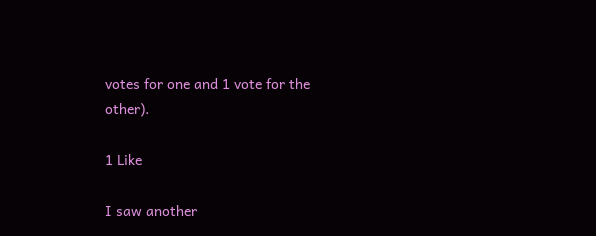votes for one and 1 vote for the other).

1 Like

I saw another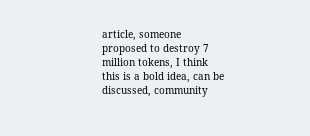article, someone proposed to destroy 7 million tokens, I think this is a bold idea, can be discussed, community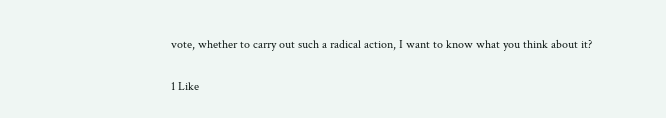vote, whether to carry out such a radical action, I want to know what you think about it?

1 Like